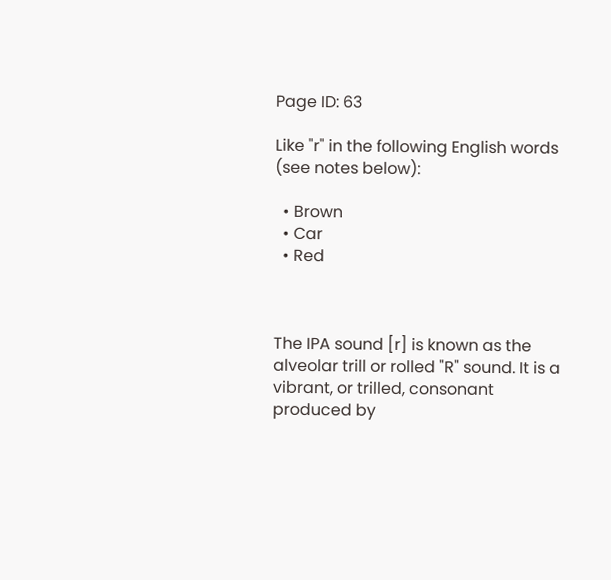Page ID: 63

Like "r" in the following English words (see notes below):

  • Brown
  • Car
  • Red



The IPA sound [r] is known as the alveolar trill or rolled "R" sound. It is a vibrant, or trilled, consonant produced by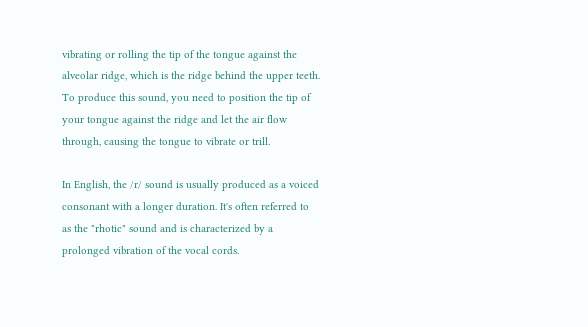vibrating or rolling the tip of the tongue against the alveolar ridge, which is the ridge behind the upper teeth. To produce this sound, you need to position the tip of your tongue against the ridge and let the air flow through, causing the tongue to vibrate or trill.

In English, the /r/ sound is usually produced as a voiced consonant with a longer duration. It's often referred to as the "rhotic" sound and is characterized by a prolonged vibration of the vocal cords.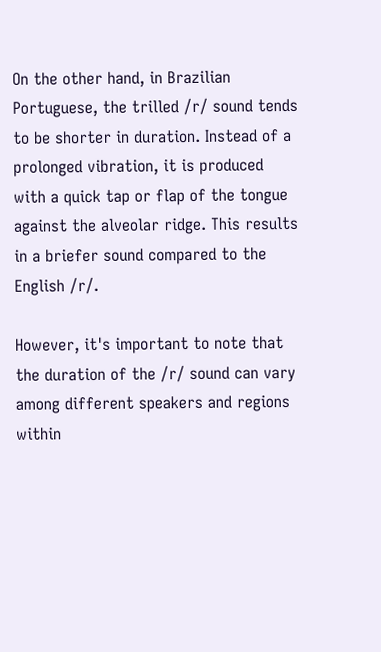On the other hand, in Brazilian Portuguese, the trilled /r/ sound tends to be shorter in duration. Instead of a prolonged vibration, it is produced with a quick tap or flap of the tongue against the alveolar ridge. This results in a briefer sound compared to the English /r/.

However, it's important to note that the duration of the /r/ sound can vary among different speakers and regions within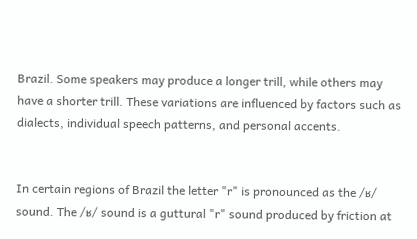Brazil. Some speakers may produce a longer trill, while others may have a shorter trill. These variations are influenced by factors such as dialects, individual speech patterns, and personal accents.


In certain regions of Brazil the letter "r" is pronounced as the /ʁ/ sound. The /ʁ/ sound is a guttural "r" sound produced by friction at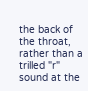the back of the throat, rather than a trilled "r" sound at the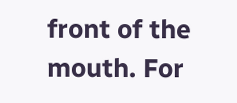front of the mouth. For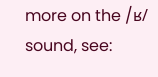more on the /ʁ/ sound, see: